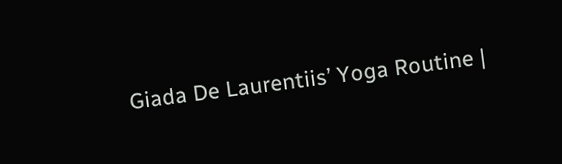Giada De Laurentiis’ Yoga Routine |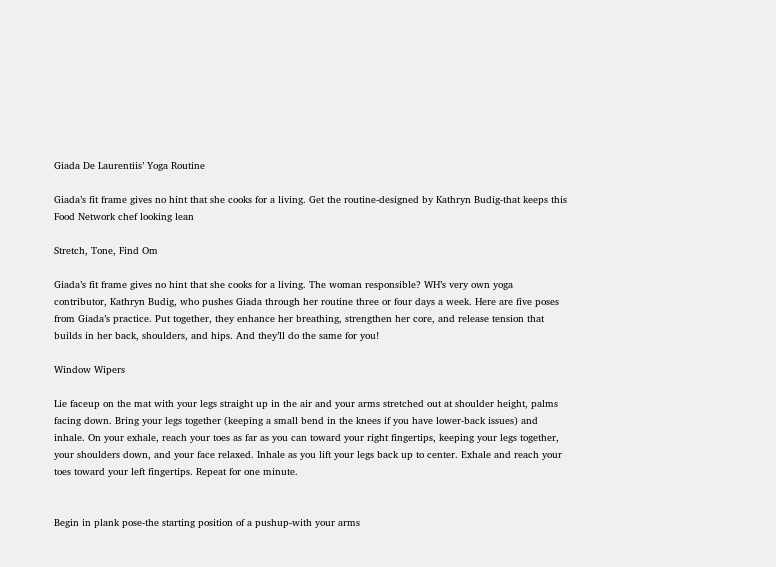Giada De Laurentiis’ Yoga Routine

Giada’s fit frame gives no hint that she cooks for a living. Get the routine-designed by Kathryn Budig-that keeps this Food Network chef looking lean

Stretch, Tone, Find Om

Giada’s fit frame gives no hint that she cooks for a living. The woman responsible? WH’s very own yoga contributor, Kathryn Budig, who pushes Giada through her routine three or four days a week. Here are five poses from Giada’s practice. Put together, they enhance her breathing, strengthen her core, and release tension that builds in her back, shoulders, and hips. And they’ll do the same for you!

Window Wipers

Lie faceup on the mat with your legs straight up in the air and your arms stretched out at shoulder height, palms facing down. Bring your legs together (keeping a small bend in the knees if you have lower-back issues) and inhale. On your exhale, reach your toes as far as you can toward your right fingertips, keeping your legs together, your shoulders down, and your face relaxed. Inhale as you lift your legs back up to center. Exhale and reach your toes toward your left fingertips. Repeat for one minute.


Begin in plank pose-the starting position of a pushup-with your arms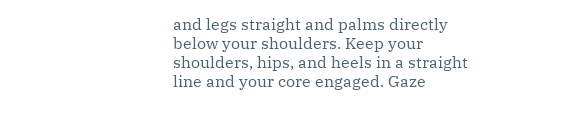and legs straight and palms directly below your shoulders. Keep your shoulders, hips, and heels in a straight line and your core engaged. Gaze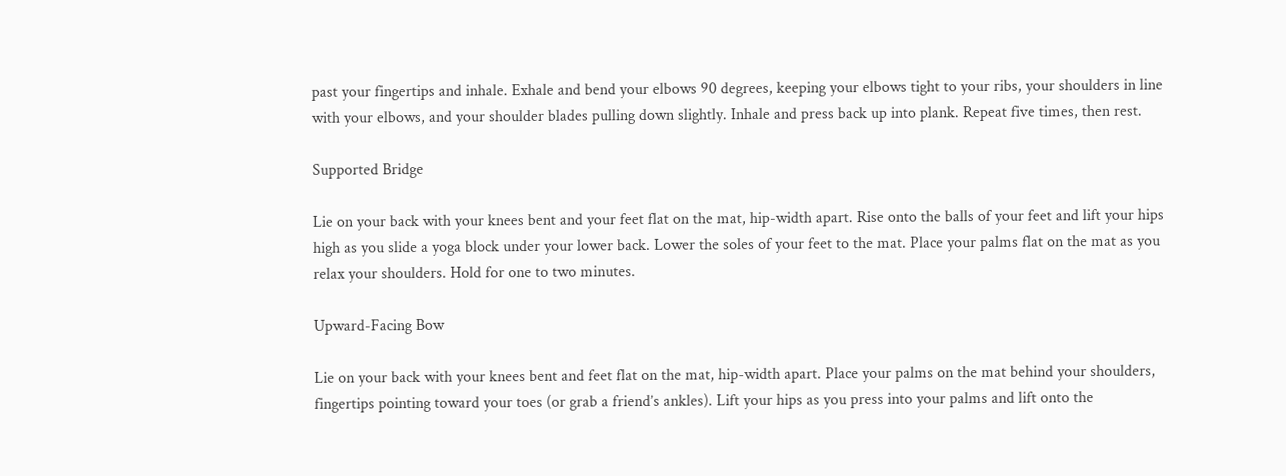past your fingertips and inhale. Exhale and bend your elbows 90 degrees, keeping your elbows tight to your ribs, your shoulders in line with your elbows, and your shoulder blades pulling down slightly. Inhale and press back up into plank. Repeat five times, then rest.

Supported Bridge

Lie on your back with your knees bent and your feet flat on the mat, hip-width apart. Rise onto the balls of your feet and lift your hips high as you slide a yoga block under your lower back. Lower the soles of your feet to the mat. Place your palms flat on the mat as you relax your shoulders. Hold for one to two minutes.

Upward-Facing Bow

Lie on your back with your knees bent and feet flat on the mat, hip-width apart. Place your palms on the mat behind your shoulders, fingertips pointing toward your toes (or grab a friend’s ankles). Lift your hips as you press into your palms and lift onto the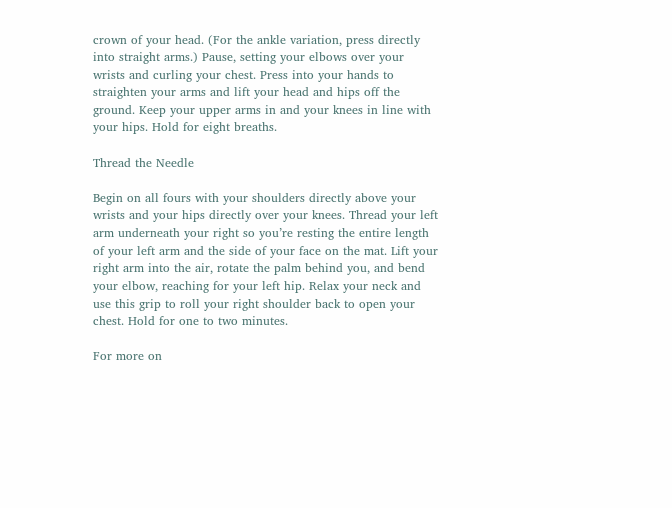crown of your head. (For the ankle variation, press directly into straight arms.) Pause, setting your elbows over your wrists and curling your chest. Press into your hands to straighten your arms and lift your head and hips off the ground. Keep your upper arms in and your knees in line with your hips. Hold for eight breaths.

Thread the Needle

Begin on all fours with your shoulders directly above your wrists and your hips directly over your knees. Thread your left arm underneath your right so you’re resting the entire length of your left arm and the side of your face on the mat. Lift your right arm into the air, rotate the palm behind you, and bend your elbow, reaching for your left hip. Relax your neck and use this grip to roll your right shoulder back to open your chest. Hold for one to two minutes.

For more on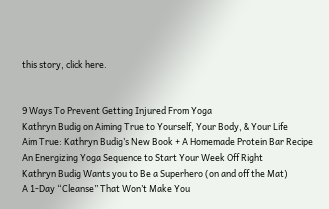this story, click here.


9 Ways To Prevent Getting Injured From Yoga
Kathryn Budig on Aiming True to Yourself, Your Body, & Your Life
Aim True: Kathryn Budig’s New Book + A Homemade Protein Bar Recipe
An Energizing Yoga Sequence to Start Your Week Off Right
Kathryn Budig Wants you to Be a Superhero (on and off the Mat)
A 1-Day “Cleanse” That Won’t Make You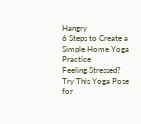Hangry
6 Steps to Create a Simple Home Yoga Practice
Feeling Stressed? Try This Yoga Pose for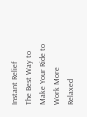Instant Relief
The Best Way to Make Your Ride to Work More Relaxed